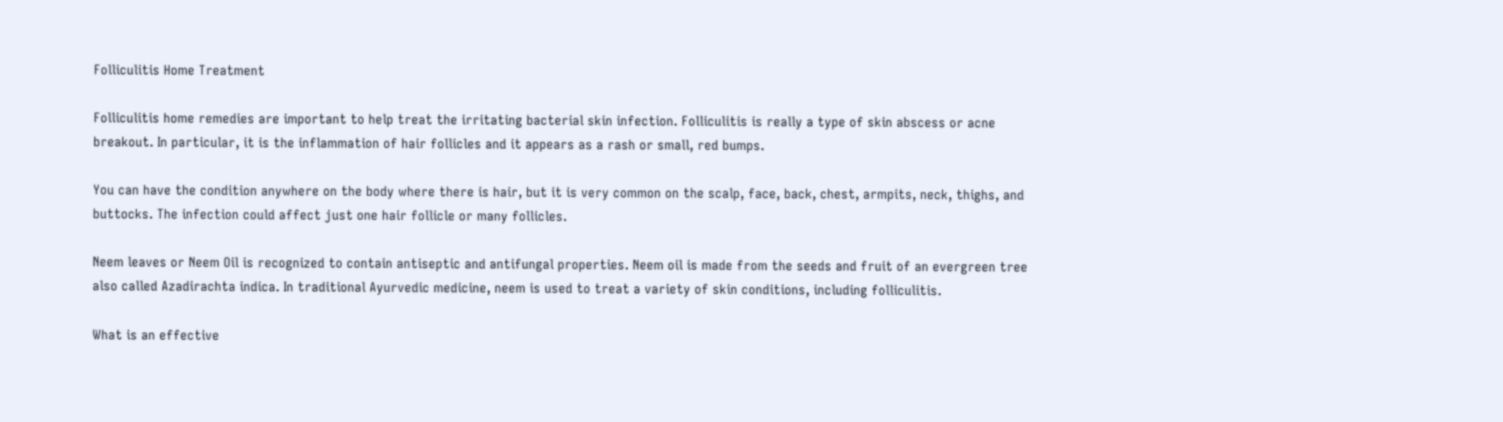Folliculitis Home Treatment

Folliculitis home remedies are important to help treat the irritating bacterial skin infection. Folliculitis is really a type of skin abscess or acne breakout. In particular, it is the inflammation of hair follicles and it appears as a rash or small, red bumps.

You can have the condition anywhere on the body where there is hair, but it is very common on the scalp, face, back, chest, armpits, neck, thighs, and buttocks. The infection could affect just one hair follicle or many follicles.

Neem leaves or Neem Oil is recognized to contain antiseptic and antifungal properties. Neem oil is made from the seeds and fruit of an evergreen tree also called Azadirachta indica. In traditional Ayurvedic medicine, neem is used to treat a variety of skin conditions, including folliculitis.

What is an effective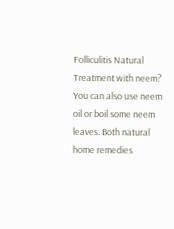Folliculitis Natural Treatment with neem? You can also use neem oil or boil some neem leaves. Both natural home remedies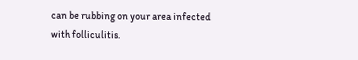can be rubbing on your area infected with folliculitis.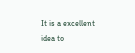It is a excellent idea to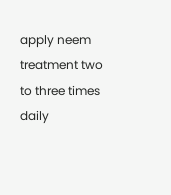apply neem treatment two to three times daily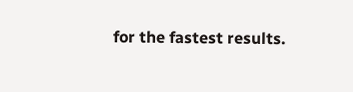for the fastest results.